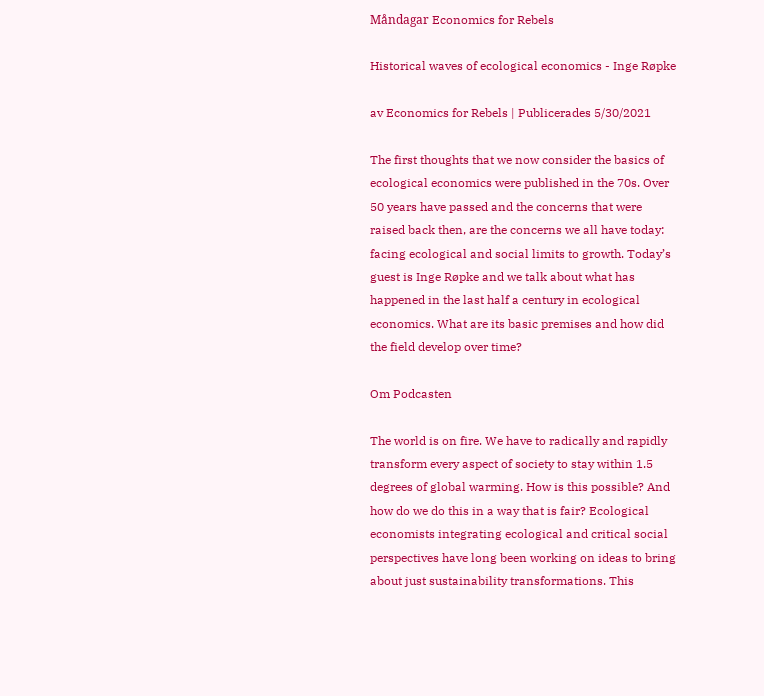Måndagar Economics for Rebels

Historical waves of ecological economics - Inge Røpke

av Economics for Rebels | Publicerades 5/30/2021

The first thoughts that we now consider the basics of ecological economics were published in the 70s. Over 50 years have passed and the concerns that were raised back then, are the concerns we all have today: facing ecological and social limits to growth. Today’s guest is Inge Røpke and we talk about what has happened in the last half a century in ecological economics. What are its basic premises and how did the field develop over time?

Om Podcasten

The world is on fire. We have to radically and rapidly transform every aspect of society to stay within 1.5 degrees of global warming. How is this possible? And how do we do this in a way that is fair? Ecological economists integrating ecological and critical social perspectives have long been working on ideas to bring about just sustainability transformations. This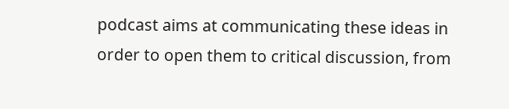podcast aims at communicating these ideas in order to open them to critical discussion, from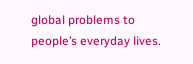global problems to people’s everyday lives.